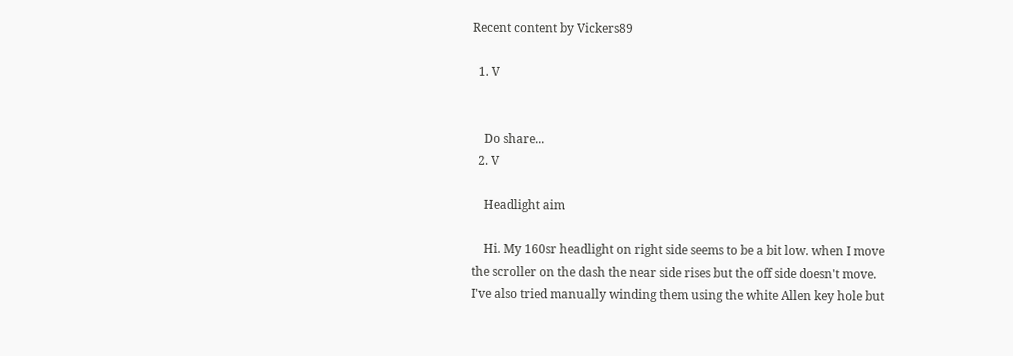Recent content by Vickers89

  1. V


    Do share...
  2. V

    Headlight aim

    Hi. My 160sr headlight on right side seems to be a bit low. when I move the scroller on the dash the near side rises but the off side doesn't move. I've also tried manually winding them using the white Allen key hole but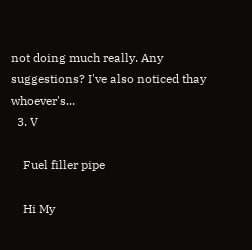not doing much really. Any suggestions? I've also noticed thay whoever's...
  3. V

    Fuel filler pipe

    Hi My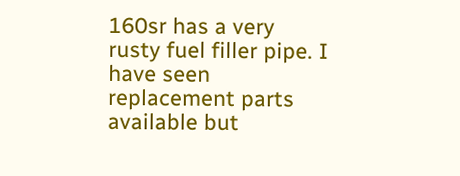160sr has a very rusty fuel filler pipe. I have seen replacement parts available but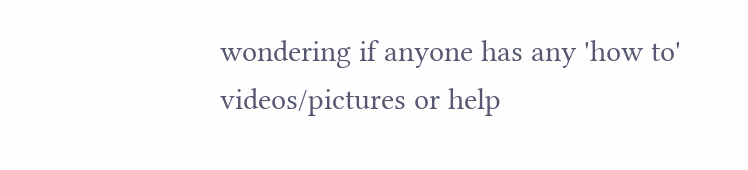wondering if anyone has any 'how to' videos/pictures or help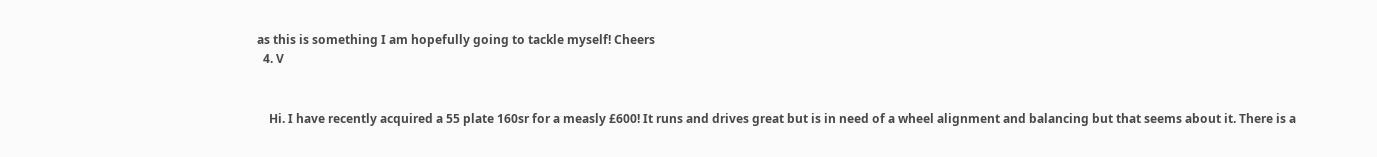as this is something I am hopefully going to tackle myself! Cheers
  4. V


    Hi. I have recently acquired a 55 plate 160sr for a measly £600! It runs and drives great but is in need of a wheel alignment and balancing but that seems about it. There is a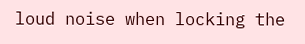loud noise when locking the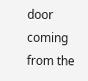door coming from the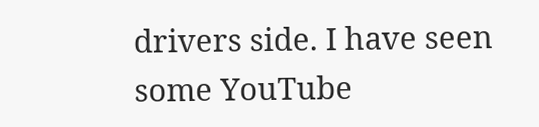drivers side. I have seen some YouTube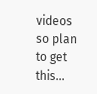videos so plan to get this...